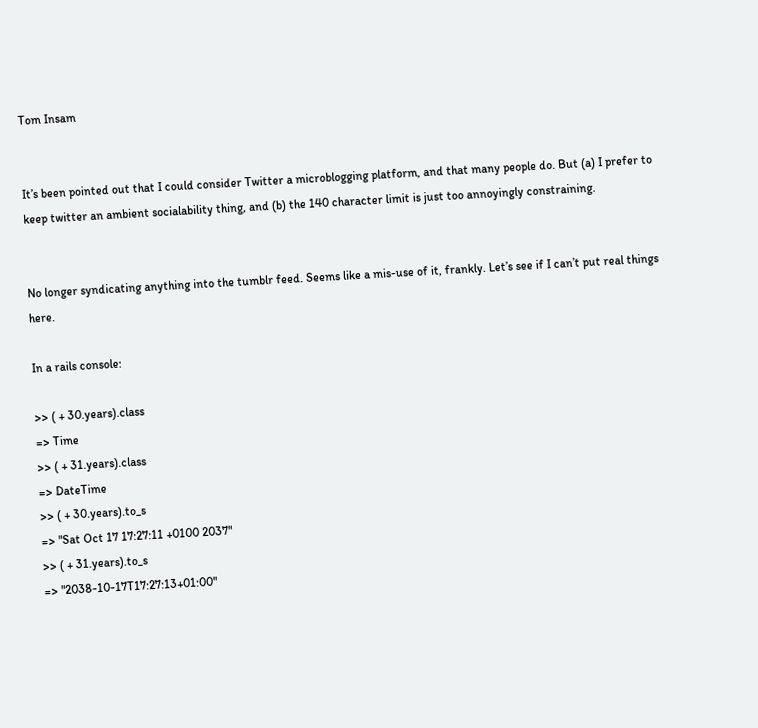Tom Insam


It’s been pointed out that I could consider Twitter a microblogging platform, and that many people do. But (a) I prefer to keep twitter an ambient socialability thing, and (b) the 140 character limit is just too annoyingly constraining.


No longer syndicating anything into the tumblr feed. Seems like a mis-use of it, frankly. Let’s see if I can’t put real things here.

In a rails console:

>> ( + 30.years).class
=> Time
>> ( + 31.years).class
=> DateTime
>> ( + 30.years).to_s
=> "Sat Oct 17 17:27:11 +0100 2037"
>> ( + 31.years).to_s
=> "2038-10-17T17:27:13+01:00"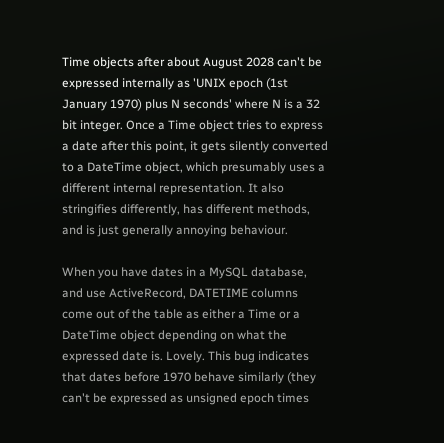Time objects after about August 2028 can't be expressed internally as 'UNIX epoch (1st January 1970) plus N seconds' where N is a 32 bit integer. Once a Time object tries to express a date after this point, it gets silently converted to a DateTime object, which presumably uses a different internal representation. It also stringifies differently, has different methods, and is just generally annoying behaviour.

When you have dates in a MySQL database, and use ActiveRecord, DATETIME columns come out of the table as either a Time or a DateTime object depending on what the expressed date is. Lovely. This bug indicates that dates before 1970 behave similarly (they can't be expressed as unsigned epoch times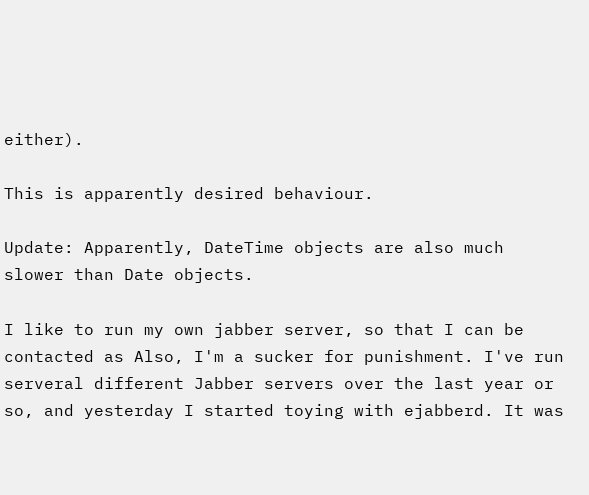either).

This is apparently desired behaviour.

Update: Apparently, DateTime objects are also much slower than Date objects.

I like to run my own jabber server, so that I can be contacted as Also, I'm a sucker for punishment. I've run serveral different Jabber servers over the last year or so, and yesterday I started toying with ejabberd. It was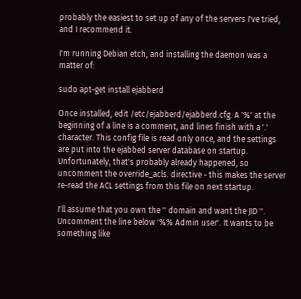probably the easiest to set up of any of the servers I've tried, and I recommend it.

I'm running Debian etch, and installing the daemon was a matter of:

sudo apt-get install ejabberd

Once installed, edit /etc/ejabberd/ejabberd.cfg. A '%' at the beginning of a line is a comment, and lines finish with a '.' character. This config file is read only once, and the settings are put into the ejabbed server database on startup. Unfortunately, that's probably already happened, so uncomment the override_acls. directive - this makes the server re-read the ACL settings from this file on next startup.

I'll assume that you own the '' domain and want the JID ''. Uncomment the line below '%% Admin user'. It wants to be something like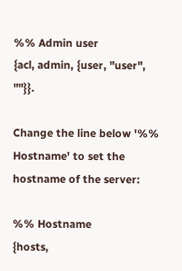%% Admin user
{acl, admin, {user, "user", ""}}.

Change the line below '%% Hostname' to set the hostname of the server:

%% Hostname
{hosts,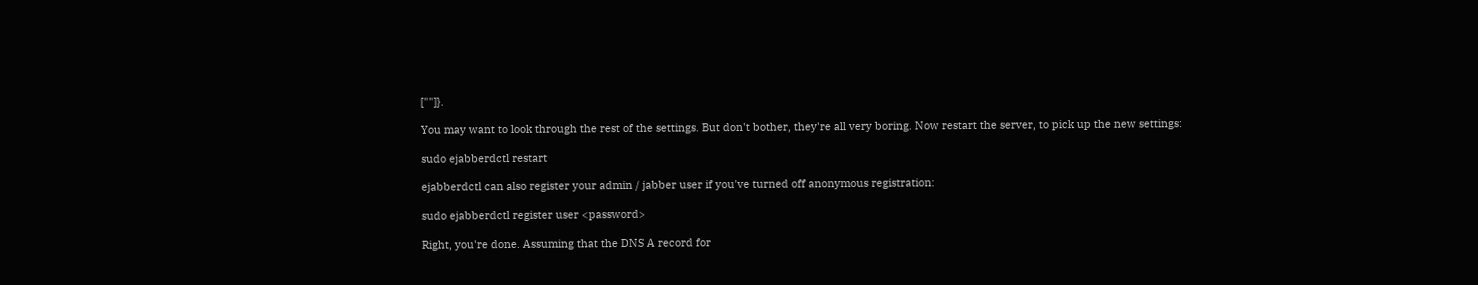[""]}.

You may want to look through the rest of the settings. But don't bother, they're all very boring. Now restart the server, to pick up the new settings:

sudo ejabberdctl restart

ejabberdctl can also register your admin / jabber user if you've turned off anonymous registration:

sudo ejabberdctl register user <password>

Right, you're done. Assuming that the DNS A record for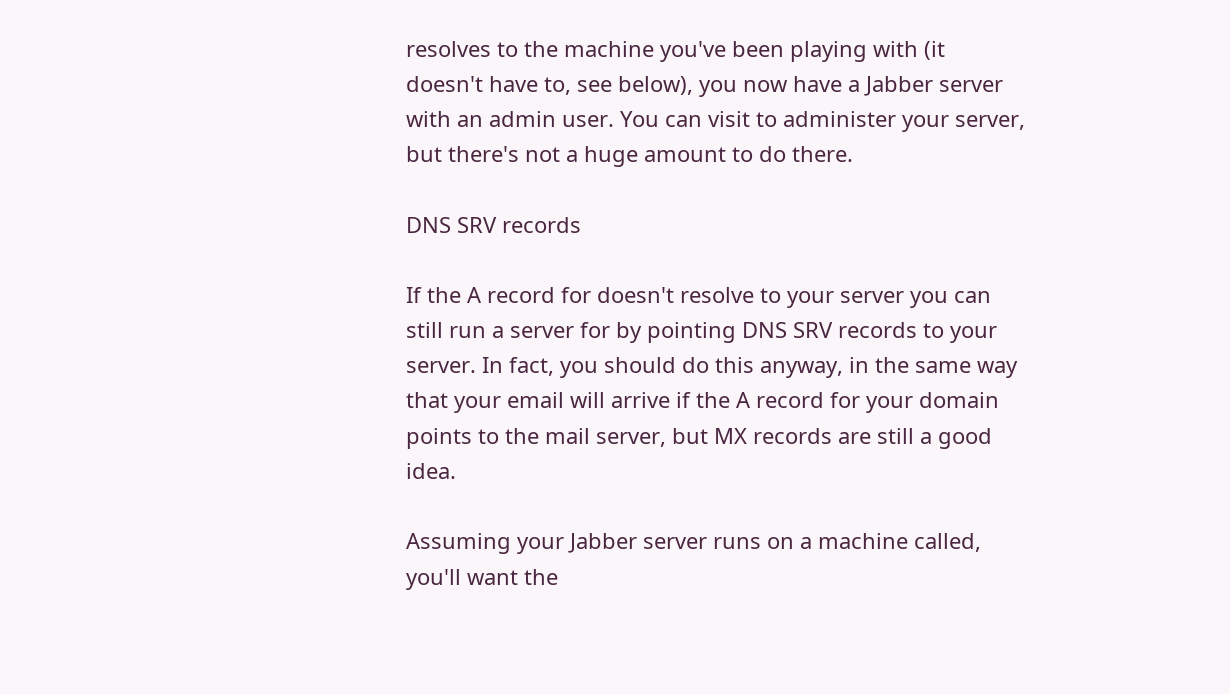resolves to the machine you've been playing with (it doesn't have to, see below), you now have a Jabber server with an admin user. You can visit to administer your server, but there's not a huge amount to do there.

DNS SRV records

If the A record for doesn't resolve to your server you can still run a server for by pointing DNS SRV records to your server. In fact, you should do this anyway, in the same way that your email will arrive if the A record for your domain points to the mail server, but MX records are still a good idea.

Assuming your Jabber server runs on a machine called, you'll want the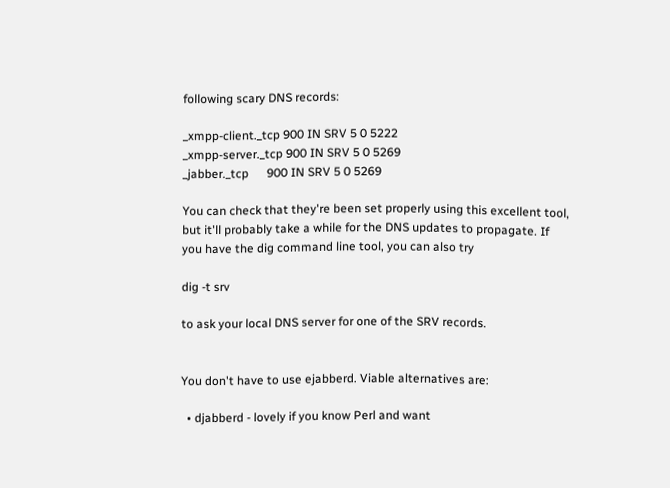following scary DNS records:

_xmpp-client._tcp 900 IN SRV 5 0 5222
_xmpp-server._tcp 900 IN SRV 5 0 5269
_jabber._tcp      900 IN SRV 5 0 5269

You can check that they're been set properly using this excellent tool, but it'll probably take a while for the DNS updates to propagate. If you have the dig command line tool, you can also try

dig -t srv

to ask your local DNS server for one of the SRV records.


You don't have to use ejabberd. Viable alternatives are:

  • djabberd - lovely if you know Perl and want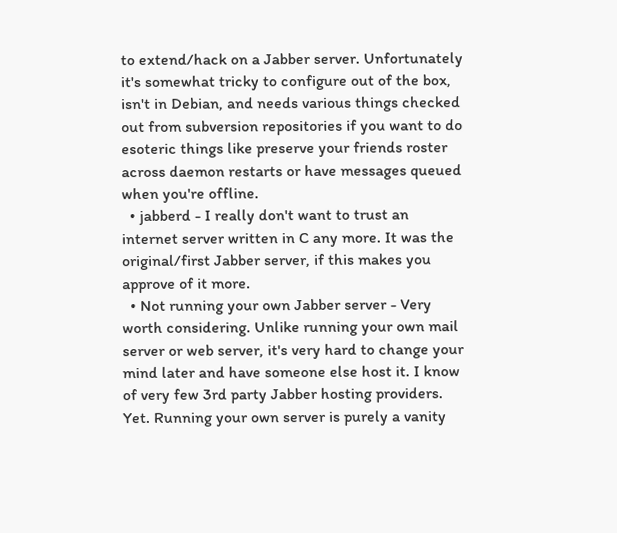to extend/hack on a Jabber server. Unfortunately it's somewhat tricky to configure out of the box, isn't in Debian, and needs various things checked out from subversion repositories if you want to do esoteric things like preserve your friends roster across daemon restarts or have messages queued when you're offline.
  • jabberd - I really don't want to trust an internet server written in C any more. It was the original/first Jabber server, if this makes you approve of it more.
  • Not running your own Jabber server - Very worth considering. Unlike running your own mail server or web server, it's very hard to change your mind later and have someone else host it. I know of very few 3rd party Jabber hosting providers. Yet. Running your own server is purely a vanity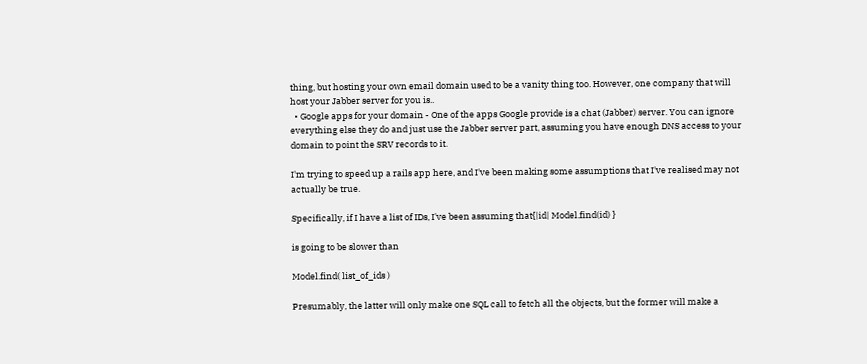thing, but hosting your own email domain used to be a vanity thing too. However, one company that will host your Jabber server for you is..
  • Google apps for your domain - One of the apps Google provide is a chat (Jabber) server. You can ignore everything else they do and just use the Jabber server part, assuming you have enough DNS access to your domain to point the SRV records to it.

I'm trying to speed up a rails app here, and I've been making some assumptions that I've realised may not actually be true.

Specifically, if I have a list of IDs, I've been assuming that{|id| Model.find(id) }

is going to be slower than

Model.find( list_of_ids )

Presumably, the latter will only make one SQL call to fetch all the objects, but the former will make a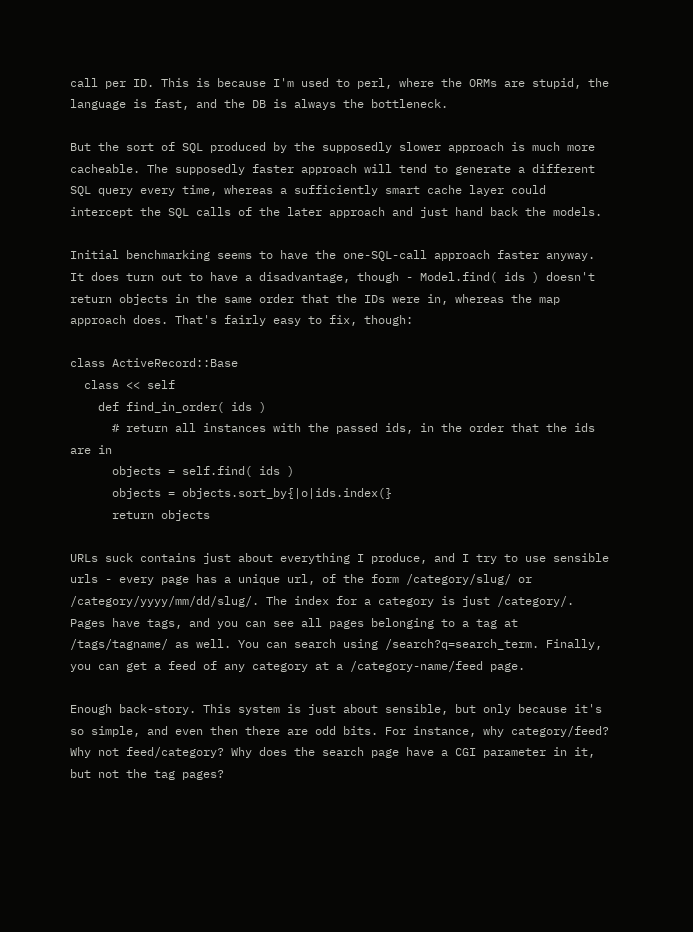call per ID. This is because I'm used to perl, where the ORMs are stupid, the language is fast, and the DB is always the bottleneck.

But the sort of SQL produced by the supposedly slower approach is much more cacheable. The supposedly faster approach will tend to generate a different SQL query every time, whereas a sufficiently smart cache layer could intercept the SQL calls of the later approach and just hand back the models.

Initial benchmarking seems to have the one-SQL-call approach faster anyway. It does turn out to have a disadvantage, though - Model.find( ids ) doesn't return objects in the same order that the IDs were in, whereas the map approach does. That's fairly easy to fix, though:

class ActiveRecord::Base
  class << self
    def find_in_order( ids )
      # return all instances with the passed ids, in the order that the ids are in
      objects = self.find( ids )
      objects = objects.sort_by{|o|ids.index(}
      return objects

URLs suck contains just about everything I produce, and I try to use sensible urls - every page has a unique url, of the form /category/slug/ or /category/yyyy/mm/dd/slug/. The index for a category is just /category/. Pages have tags, and you can see all pages belonging to a tag at /tags/tagname/ as well. You can search using /search?q=search_term. Finally, you can get a feed of any category at a /category-name/feed page.

Enough back-story. This system is just about sensible, but only because it's so simple, and even then there are odd bits. For instance, why category/feed? Why not feed/category? Why does the search page have a CGI parameter in it, but not the tag pages?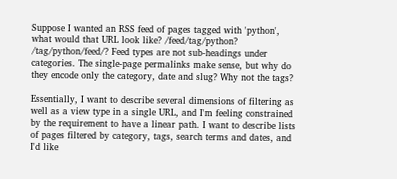Suppose I wanted an RSS feed of pages tagged with 'python', what would that URL look like? /feed/tag/python? /tag/python/feed/? Feed types are not sub-headings under categories. The single-page permalinks make sense, but why do they encode only the category, date and slug? Why not the tags?

Essentially, I want to describe several dimensions of filtering as well as a view type in a single URL, and I'm feeling constrained by the requirement to have a linear path. I want to describe lists of pages filtered by category, tags, search terms and dates, and I'd like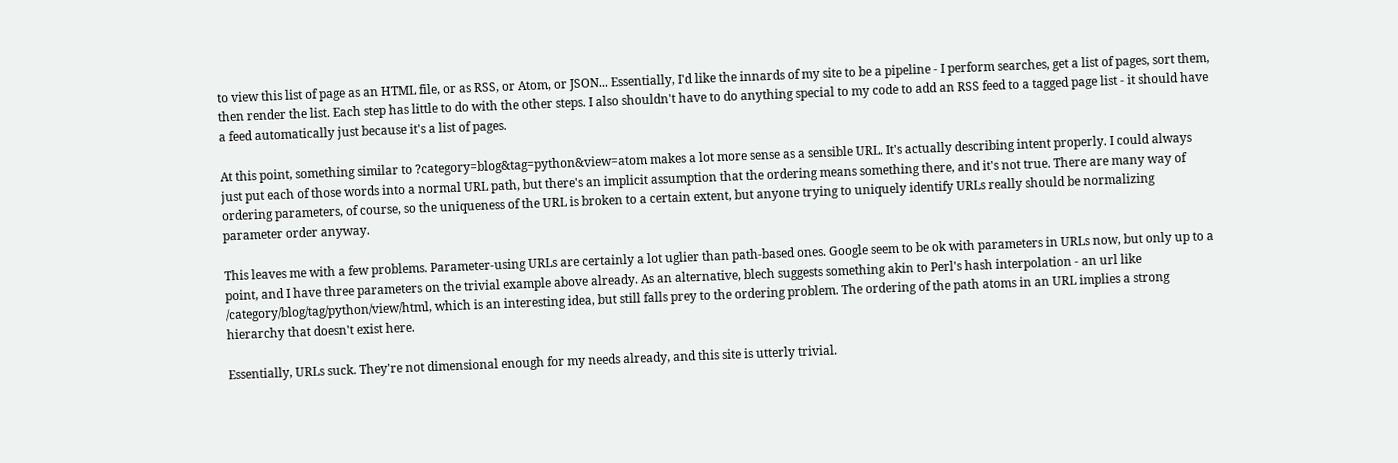to view this list of page as an HTML file, or as RSS, or Atom, or JSON... Essentially, I'd like the innards of my site to be a pipeline - I perform searches, get a list of pages, sort them, then render the list. Each step has little to do with the other steps. I also shouldn't have to do anything special to my code to add an RSS feed to a tagged page list - it should have a feed automatically just because it's a list of pages.

At this point, something similar to ?category=blog&tag=python&view=atom makes a lot more sense as a sensible URL. It's actually describing intent properly. I could always just put each of those words into a normal URL path, but there's an implicit assumption that the ordering means something there, and it's not true. There are many way of ordering parameters, of course, so the uniqueness of the URL is broken to a certain extent, but anyone trying to uniquely identify URLs really should be normalizing parameter order anyway.

This leaves me with a few problems. Parameter-using URLs are certainly a lot uglier than path-based ones. Google seem to be ok with parameters in URLs now, but only up to a point, and I have three parameters on the trivial example above already. As an alternative, blech suggests something akin to Perl's hash interpolation - an url like /category/blog/tag/python/view/html, which is an interesting idea, but still falls prey to the ordering problem. The ordering of the path atoms in an URL implies a strong hierarchy that doesn't exist here.

Essentially, URLs suck. They're not dimensional enough for my needs already, and this site is utterly trivial.